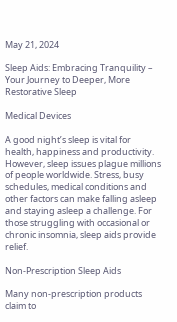May 21, 2024

Sleep Aids: Embracing Tranquility – Your Journey to Deeper, More Restorative Sleep

Medical Devices

A good night’s sleep is vital for health, happiness and productivity. However, sleep issues plague millions of people worldwide. Stress, busy schedules, medical conditions and other factors can make falling asleep and staying asleep a challenge. For those struggling with occasional or chronic insomnia, sleep aids provide relief.

Non-Prescription Sleep Aids

Many non-prescription products claim to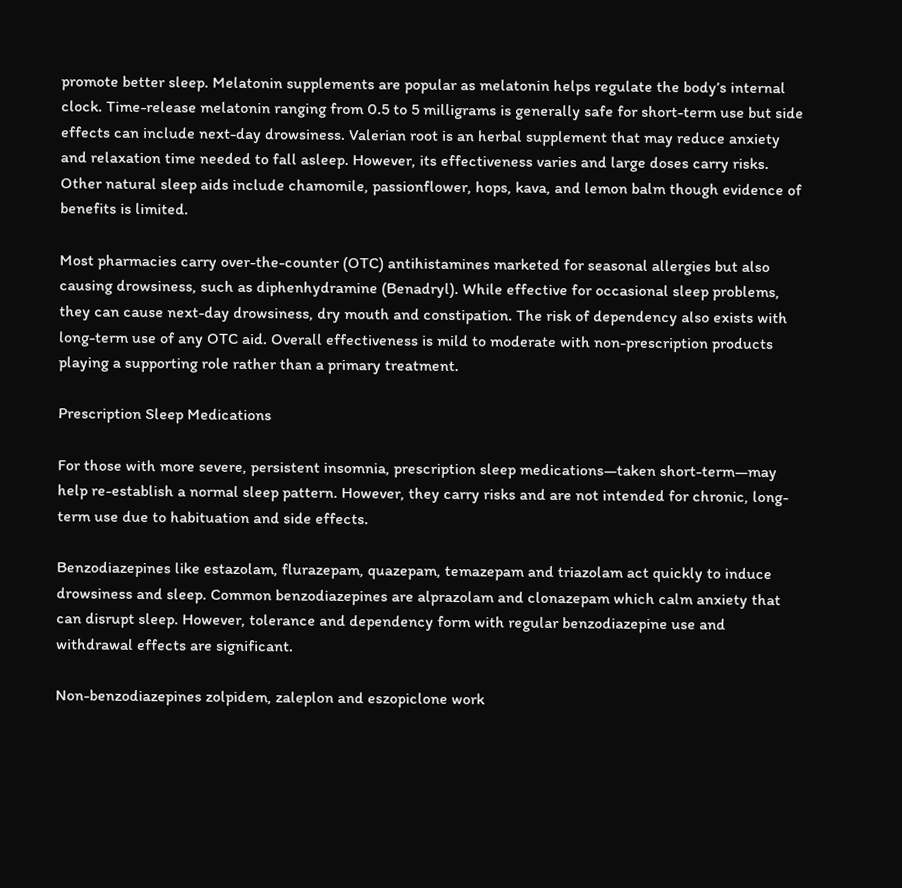promote better sleep. Melatonin supplements are popular as melatonin helps regulate the body’s internal clock. Time-release melatonin ranging from 0.5 to 5 milligrams is generally safe for short-term use but side effects can include next-day drowsiness. Valerian root is an herbal supplement that may reduce anxiety and relaxation time needed to fall asleep. However, its effectiveness varies and large doses carry risks. Other natural sleep aids include chamomile, passionflower, hops, kava, and lemon balm though evidence of benefits is limited.

Most pharmacies carry over-the-counter (OTC) antihistamines marketed for seasonal allergies but also causing drowsiness, such as diphenhydramine (Benadryl). While effective for occasional sleep problems, they can cause next-day drowsiness, dry mouth and constipation. The risk of dependency also exists with long-term use of any OTC aid. Overall effectiveness is mild to moderate with non-prescription products playing a supporting role rather than a primary treatment.

Prescription Sleep Medications

For those with more severe, persistent insomnia, prescription sleep medications—taken short-term—may help re-establish a normal sleep pattern. However, they carry risks and are not intended for chronic, long-term use due to habituation and side effects.

Benzodiazepines like estazolam, flurazepam, quazepam, temazepam and triazolam act quickly to induce drowsiness and sleep. Common benzodiazepines are alprazolam and clonazepam which calm anxiety that can disrupt sleep. However, tolerance and dependency form with regular benzodiazepine use and withdrawal effects are significant.

Non-benzodiazepines zolpidem, zaleplon and eszopiclone work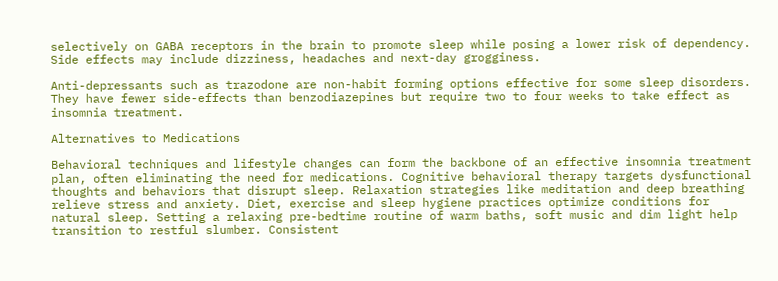selectively on GABA receptors in the brain to promote sleep while posing a lower risk of dependency. Side effects may include dizziness, headaches and next-day grogginess.

Anti-depressants such as trazodone are non-habit forming options effective for some sleep disorders. They have fewer side-effects than benzodiazepines but require two to four weeks to take effect as insomnia treatment.

Alternatives to Medications

Behavioral techniques and lifestyle changes can form the backbone of an effective insomnia treatment plan, often eliminating the need for medications. Cognitive behavioral therapy targets dysfunctional thoughts and behaviors that disrupt sleep. Relaxation strategies like meditation and deep breathing relieve stress and anxiety. Diet, exercise and sleep hygiene practices optimize conditions for natural sleep. Setting a relaxing pre-bedtime routine of warm baths, soft music and dim light help transition to restful slumber. Consistent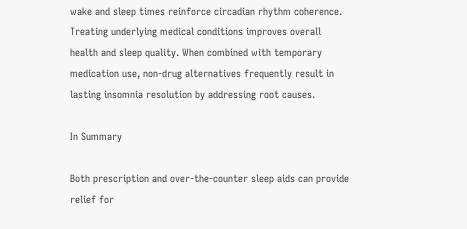wake and sleep times reinforce circadian rhythm coherence. Treating underlying medical conditions improves overall health and sleep quality. When combined with temporary medication use, non-drug alternatives frequently result in lasting insomnia resolution by addressing root causes.

In Summary

Both prescription and over-the-counter sleep aids can provide relief for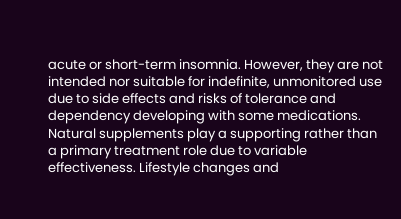acute or short-term insomnia. However, they are not intended nor suitable for indefinite, unmonitored use due to side effects and risks of tolerance and dependency developing with some medications. Natural supplements play a supporting rather than a primary treatment role due to variable effectiveness. Lifestyle changes and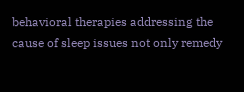behavioral therapies addressing the cause of sleep issues not only remedy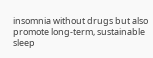insomnia without drugs but also promote long-term, sustainable sleep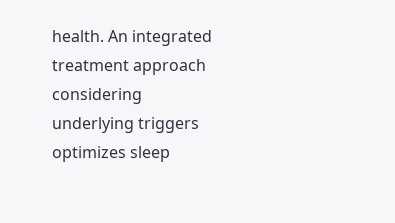health. An integrated treatment approach considering underlying triggers optimizes sleep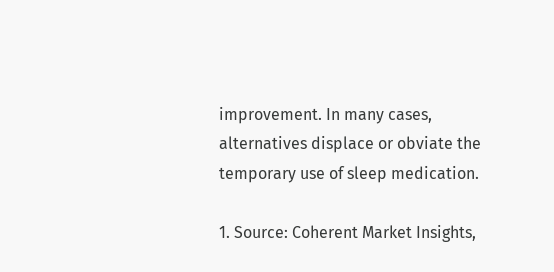improvement. In many cases, alternatives displace or obviate the temporary use of sleep medication.

1. Source: Coherent Market Insights,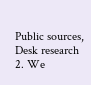Public sources, Desk research
2. We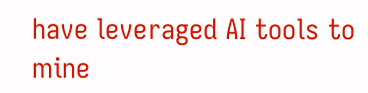have leveraged AI tools to mine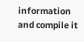information and compile it